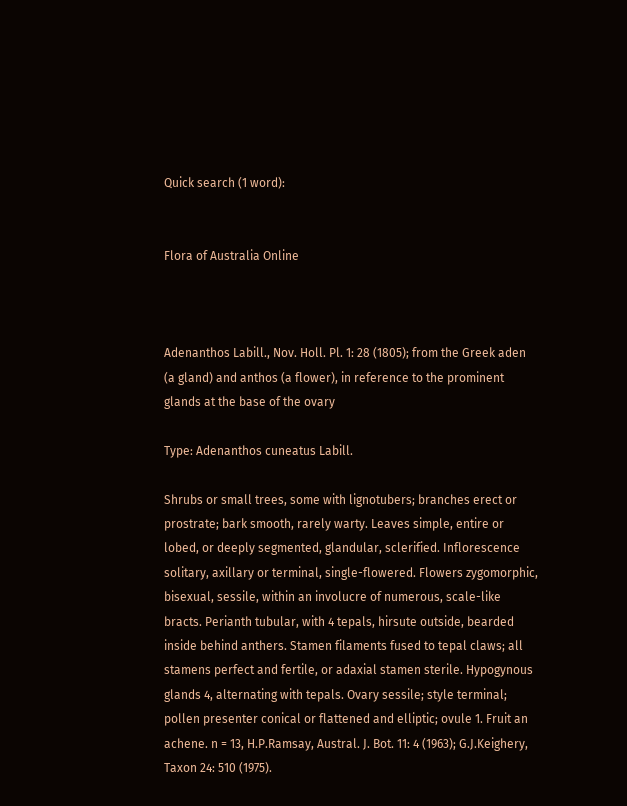Quick search (1 word):


Flora of Australia Online



Adenanthos Labill., Nov. Holl. Pl. 1: 28 (1805); from the Greek aden (a gland) and anthos (a flower), in reference to the prominent glands at the base of the ovary

Type: Adenanthos cuneatus Labill.

Shrubs or small trees, some with lignotubers; branches erect or prostrate; bark smooth, rarely warty. Leaves simple, entire or lobed, or deeply segmented, glandular, sclerified. Inflorescence solitary, axillary or terminal, single-flowered. Flowers zygomorphic, bisexual, sessile, within an involucre of numerous, scale-like bracts. Perianth tubular, with 4 tepals, hirsute outside, bearded inside behind anthers. Stamen filaments fused to tepal claws; all stamens perfect and fertile, or adaxial stamen sterile. Hypogynous glands 4, alternating with tepals. Ovary sessile; style terminal; pollen presenter conical or flattened and elliptic; ovule 1. Fruit an achene. n = 13, H.P.Ramsay, Austral. J. Bot. 11: 4 (1963); G.J.Keighery, Taxon 24: 510 (1975).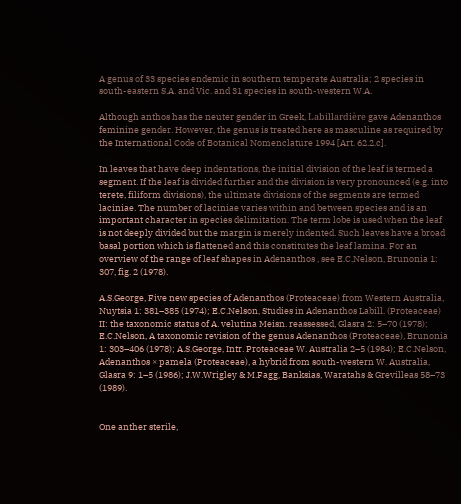A genus of 33 species endemic in southern temperate Australia; 2 species in south-eastern S.A. and Vic. and 31 species in south-western W.A.

Although anthos has the neuter gender in Greek, Labillardière gave Adenanthos feminine gender. However, the genus is treated here as masculine as required by the International Code of Botanical Nomenclature 1994 [Art. 62.2.c].

In leaves that have deep indentations, the initial division of the leaf is termed a segment. If the leaf is divided further and the division is very pronounced (e.g. into terete, filiform divisions), the ultimate divisions of the segments are termed laciniae. The number of laciniae varies within and between species and is an important character in species delimitation. The term lobe is used when the leaf is not deeply divided but the margin is merely indented. Such leaves have a broad basal portion which is flattened and this constitutes the leaf lamina. For an overview of the range of leaf shapes in Adenanthos , see E.C.Nelson, Brunonia 1: 307, fig. 2 (1978).

A.S.George, Five new species of Adenanthos (Proteaceae) from Western Australia, Nuytsia 1: 381–385 (1974); E.C.Nelson, Studies in Adenanthos Labill. (Proteaceae) II: the taxonomic status of A. velutina Meisn. reassessed, Glasra 2: 5–70 (1978); E.C.Nelson, A taxonomic revision of the genus Adenanthos (Proteaceae), Brunonia 1: 303–406 (1978); A.S.George, Intr. Proteaceae W. Australia 2–5 (1984); E.C.Nelson, Adenanthos × pamela (Proteaceae), a hybrid from south-western W. Australia, Glasra 9: 1–5 (1986); J.W.Wrigley & M.Fagg, Banksias, Waratahs & Grevilleas 58–73 (1989).


One anther sterile,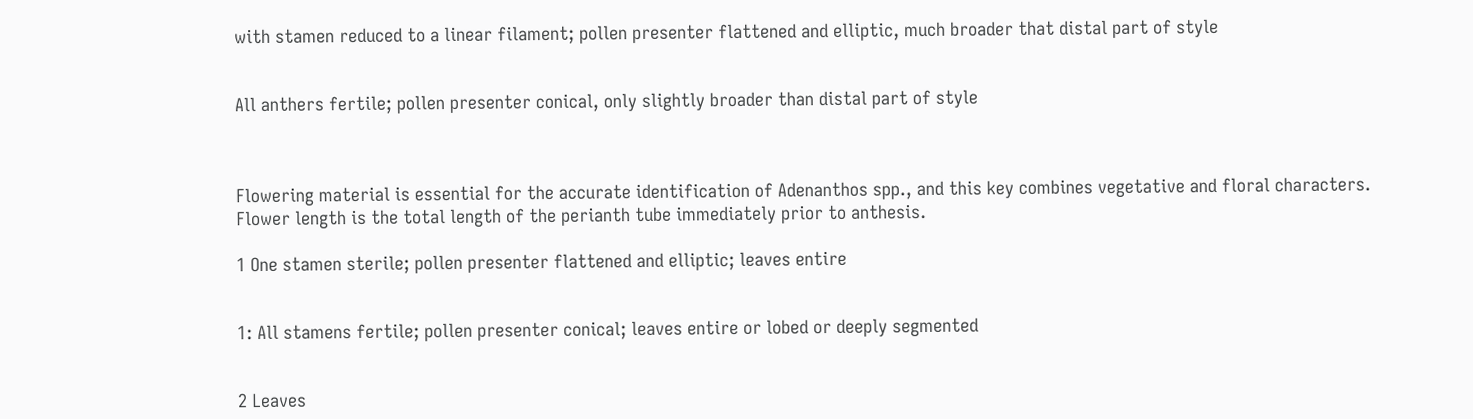with stamen reduced to a linear filament; pollen presenter flattened and elliptic, much broader that distal part of style


All anthers fertile; pollen presenter conical, only slightly broader than distal part of style



Flowering material is essential for the accurate identification of Adenanthos spp., and this key combines vegetative and floral characters. Flower length is the total length of the perianth tube immediately prior to anthesis.

1 One stamen sterile; pollen presenter flattened and elliptic; leaves entire


1: All stamens fertile; pollen presenter conical; leaves entire or lobed or deeply segmented


2 Leaves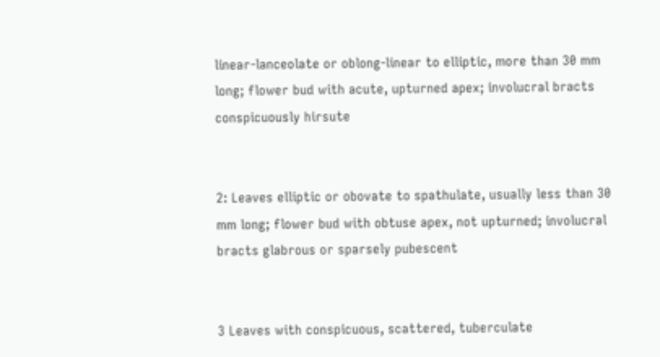linear-lanceolate or oblong-linear to elliptic, more than 30 mm long; flower bud with acute, upturned apex; involucral bracts conspicuously hirsute


2: Leaves elliptic or obovate to spathulate, usually less than 30 mm long; flower bud with obtuse apex, not upturned; involucral bracts glabrous or sparsely pubescent


3 Leaves with conspicuous, scattered, tuberculate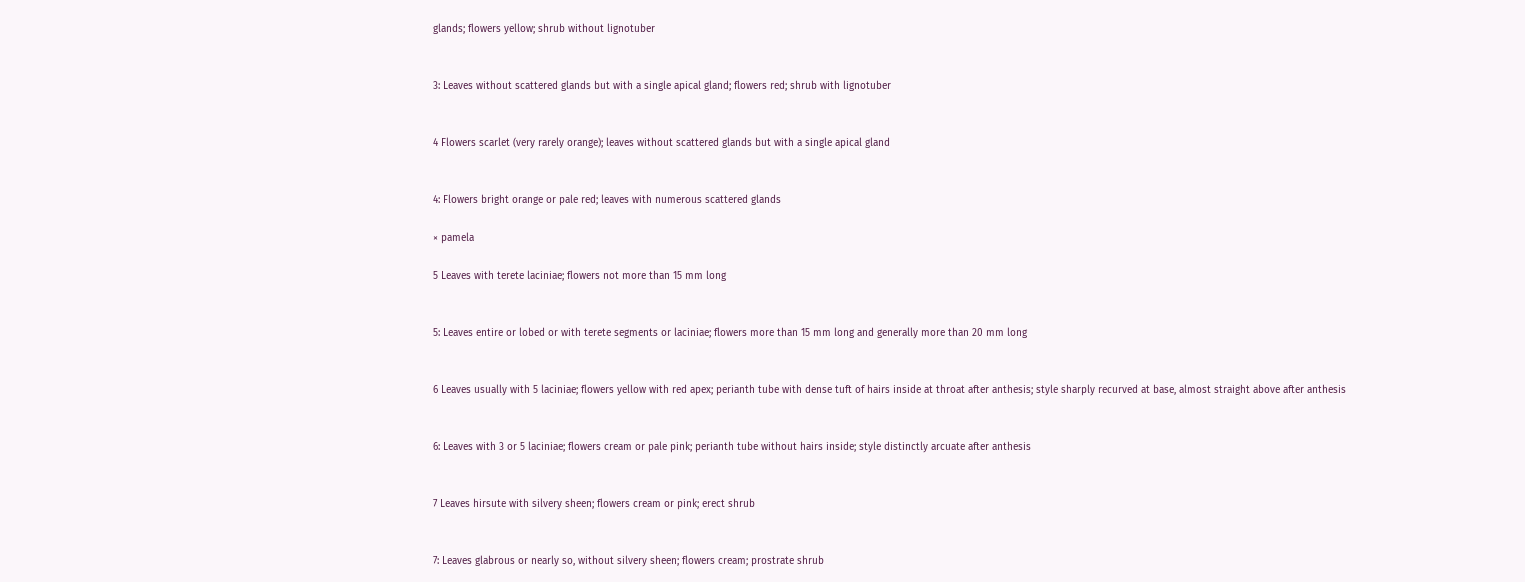glands; flowers yellow; shrub without lignotuber


3: Leaves without scattered glands but with a single apical gland; flowers red; shrub with lignotuber


4 Flowers scarlet (very rarely orange); leaves without scattered glands but with a single apical gland


4: Flowers bright orange or pale red; leaves with numerous scattered glands

× pamela

5 Leaves with terete laciniae; flowers not more than 15 mm long


5: Leaves entire or lobed or with terete segments or laciniae; flowers more than 15 mm long and generally more than 20 mm long


6 Leaves usually with 5 laciniae; flowers yellow with red apex; perianth tube with dense tuft of hairs inside at throat after anthesis; style sharply recurved at base, almost straight above after anthesis


6: Leaves with 3 or 5 laciniae; flowers cream or pale pink; perianth tube without hairs inside; style distinctly arcuate after anthesis


7 Leaves hirsute with silvery sheen; flowers cream or pink; erect shrub


7: Leaves glabrous or nearly so, without silvery sheen; flowers cream; prostrate shrub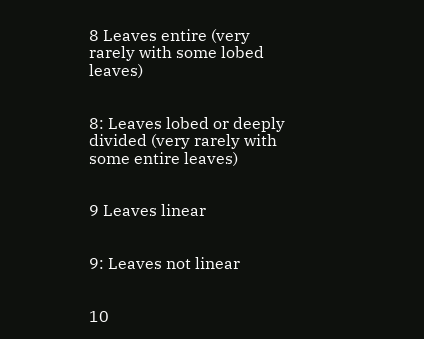8 Leaves entire (very rarely with some lobed leaves)


8: Leaves lobed or deeply divided (very rarely with some entire leaves)


9 Leaves linear


9: Leaves not linear


10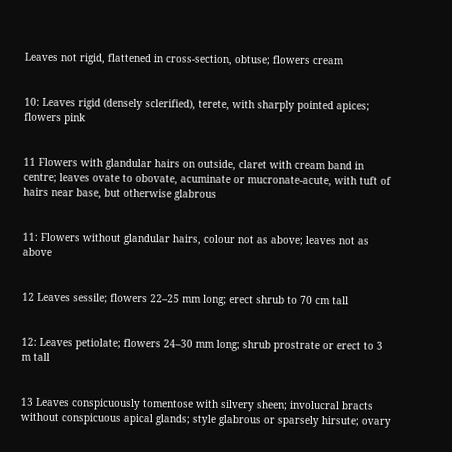Leaves not rigid, flattened in cross-section, obtuse; flowers cream


10: Leaves rigid (densely sclerified), terete, with sharply pointed apices; flowers pink


11 Flowers with glandular hairs on outside, claret with cream band in centre; leaves ovate to obovate, acuminate or mucronate-acute, with tuft of hairs near base, but otherwise glabrous


11: Flowers without glandular hairs, colour not as above; leaves not as above


12 Leaves sessile; flowers 22–25 mm long; erect shrub to 70 cm tall


12: Leaves petiolate; flowers 24–30 mm long; shrub prostrate or erect to 3 m tall


13 Leaves conspicuously tomentose with silvery sheen; involucral bracts without conspicuous apical glands; style glabrous or sparsely hirsute; ovary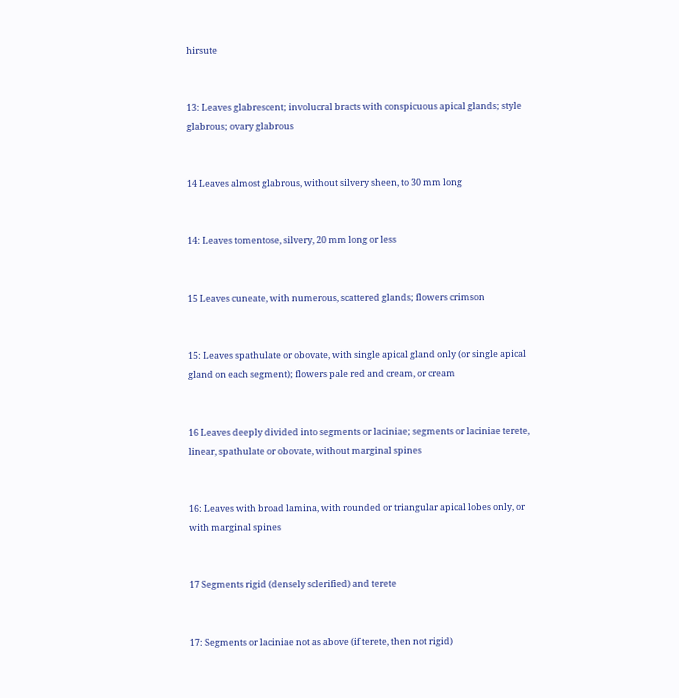hirsute


13: Leaves glabrescent; involucral bracts with conspicuous apical glands; style glabrous; ovary glabrous


14 Leaves almost glabrous, without silvery sheen, to 30 mm long


14: Leaves tomentose, silvery, 20 mm long or less


15 Leaves cuneate, with numerous, scattered glands; flowers crimson


15: Leaves spathulate or obovate, with single apical gland only (or single apical gland on each segment); flowers pale red and cream, or cream


16 Leaves deeply divided into segments or laciniae; segments or laciniae terete, linear, spathulate or obovate, without marginal spines


16: Leaves with broad lamina, with rounded or triangular apical lobes only, or with marginal spines


17 Segments rigid (densely sclerified) and terete


17: Segments or laciniae not as above (if terete, then not rigid)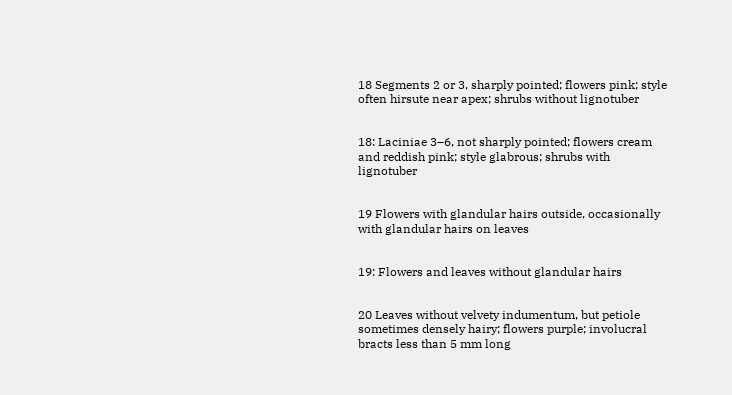18 Segments 2 or 3, sharply pointed; flowers pink; style often hirsute near apex; shrubs without lignotuber


18: Laciniae 3–6, not sharply pointed; flowers cream and reddish pink; style glabrous; shrubs with lignotuber


19 Flowers with glandular hairs outside, occasionally with glandular hairs on leaves


19: Flowers and leaves without glandular hairs


20 Leaves without velvety indumentum, but petiole sometimes densely hairy; flowers purple; involucral bracts less than 5 mm long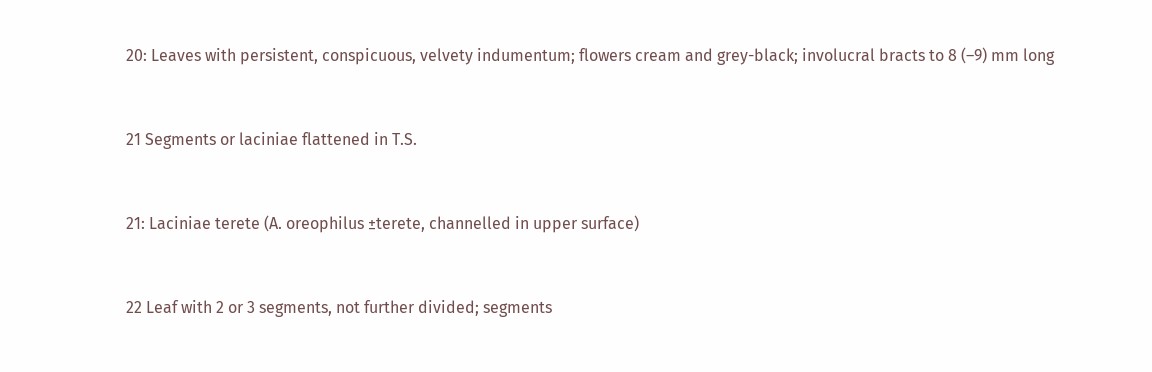20: Leaves with persistent, conspicuous, velvety indumentum; flowers cream and grey-black; involucral bracts to 8 (–9) mm long


21 Segments or laciniae flattened in T.S.


21: Laciniae terete (A. oreophilus ±terete, channelled in upper surface)


22 Leaf with 2 or 3 segments, not further divided; segments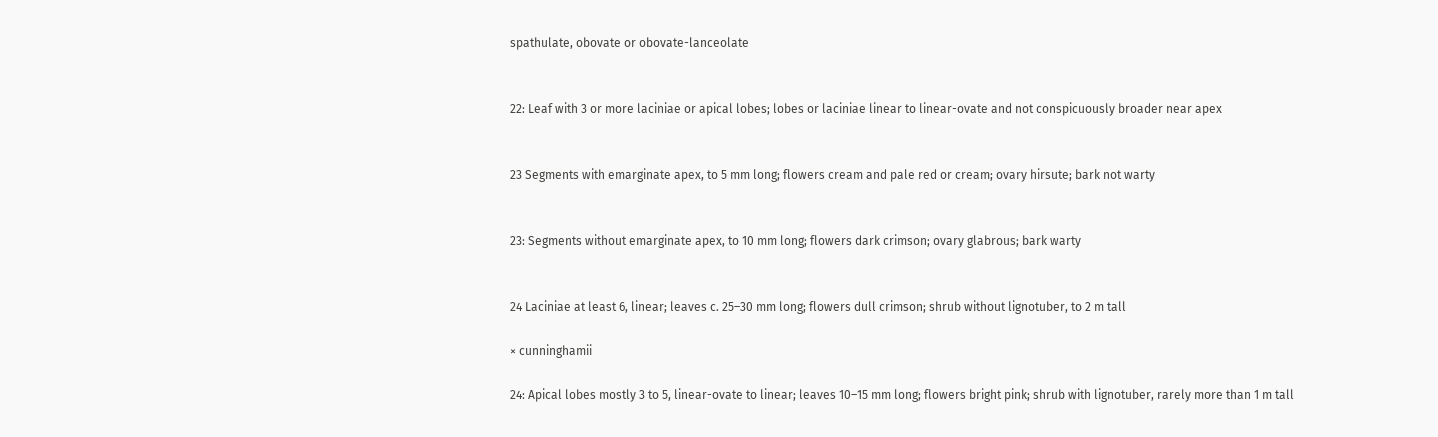spathulate, obovate or obovate-lanceolate


22: Leaf with 3 or more laciniae or apical lobes; lobes or laciniae linear to linear-ovate and not conspicuously broader near apex


23 Segments with emarginate apex, to 5 mm long; flowers cream and pale red or cream; ovary hirsute; bark not warty


23: Segments without emarginate apex, to 10 mm long; flowers dark crimson; ovary glabrous; bark warty


24 Laciniae at least 6, linear; leaves c. 25–30 mm long; flowers dull crimson; shrub without lignotuber, to 2 m tall

× cunninghamii

24: Apical lobes mostly 3 to 5, linear-ovate to linear; leaves 10–15 mm long; flowers bright pink; shrub with lignotuber, rarely more than 1 m tall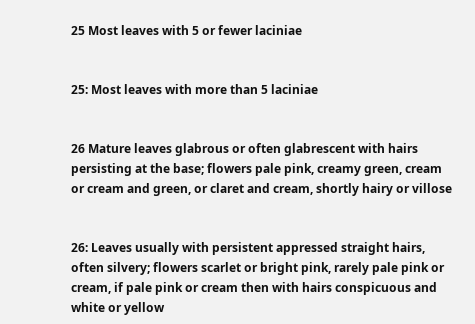25 Most leaves with 5 or fewer laciniae


25: Most leaves with more than 5 laciniae


26 Mature leaves glabrous or often glabrescent with hairs persisting at the base; flowers pale pink, creamy green, cream or cream and green, or claret and cream, shortly hairy or villose


26: Leaves usually with persistent appressed straight hairs, often silvery; flowers scarlet or bright pink, rarely pale pink or cream, if pale pink or cream then with hairs conspicuous and white or yellow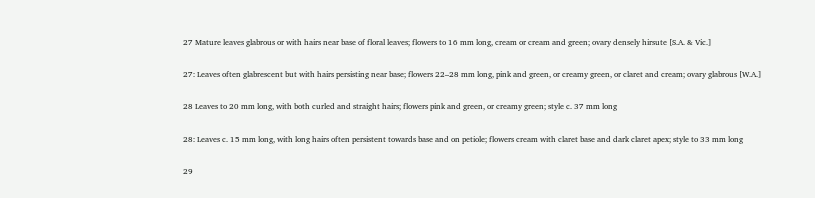27 Mature leaves glabrous or with hairs near base of floral leaves; flowers to 16 mm long, cream or cream and green; ovary densely hirsute [S.A. & Vic.]


27: Leaves often glabrescent but with hairs persisting near base; flowers 22–28 mm long, pink and green, or creamy green, or claret and cream; ovary glabrous [W.A.]


28 Leaves to 20 mm long, with both curled and straight hairs; flowers pink and green, or creamy green; style c. 37 mm long


28: Leaves c. 15 mm long, with long hairs often persistent towards base and on petiole; flowers cream with claret base and dark claret apex; style to 33 mm long


29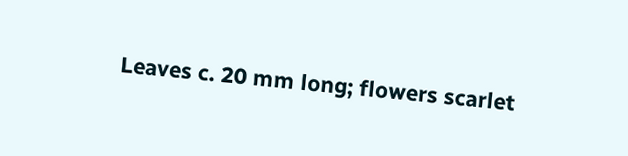Leaves c. 20 mm long; flowers scarlet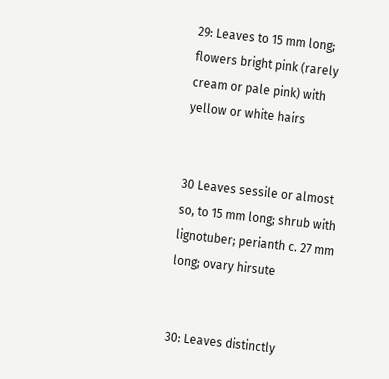29: Leaves to 15 mm long; flowers bright pink (rarely cream or pale pink) with yellow or white hairs


30 Leaves sessile or almost so, to 15 mm long; shrub with lignotuber; perianth c. 27 mm long; ovary hirsute


30: Leaves distinctly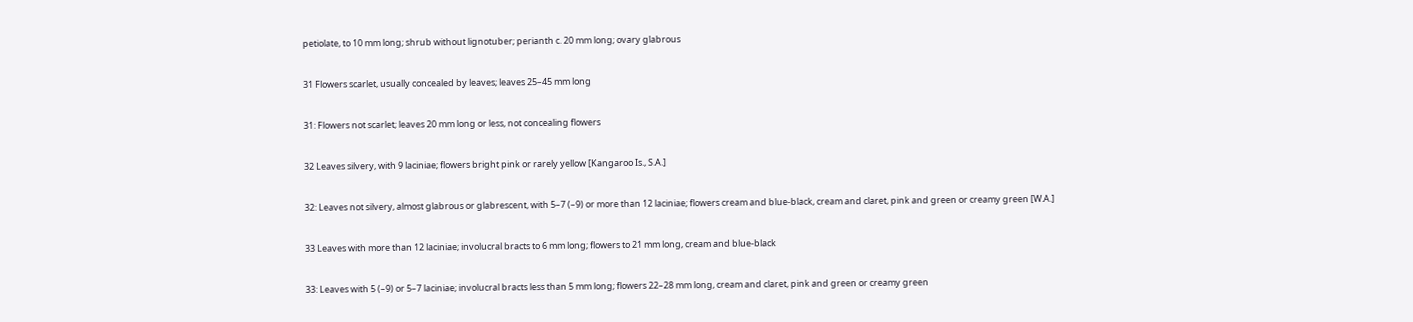petiolate, to 10 mm long; shrub without lignotuber; perianth c. 20 mm long; ovary glabrous


31 Flowers scarlet, usually concealed by leaves; leaves 25–45 mm long


31: Flowers not scarlet; leaves 20 mm long or less, not concealing flowers


32 Leaves silvery, with 9 laciniae; flowers bright pink or rarely yellow [Kangaroo Is., S.A.]


32: Leaves not silvery, almost glabrous or glabrescent, with 5–7 (–9) or more than 12 laciniae; flowers cream and blue-black, cream and claret, pink and green or creamy green [W.A.]


33 Leaves with more than 12 laciniae; involucral bracts to 6 mm long; flowers to 21 mm long, cream and blue-black


33: Leaves with 5 (–9) or 5–7 laciniae; involucral bracts less than 5 mm long; flowers 22–28 mm long, cream and claret, pink and green or creamy green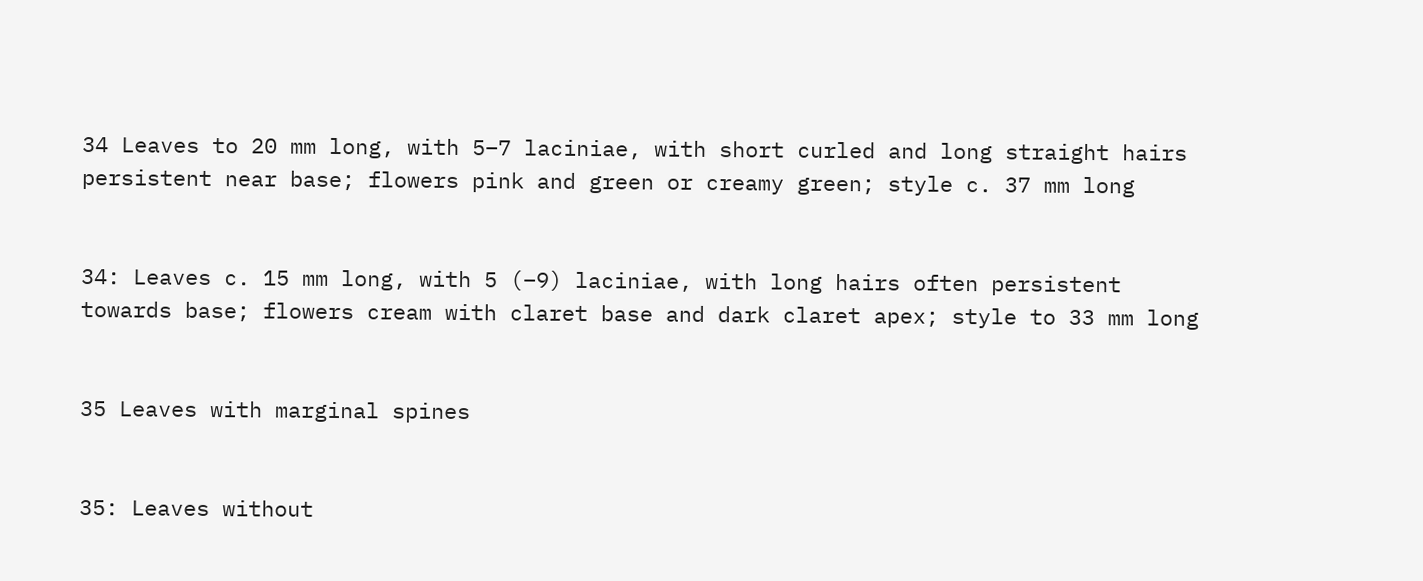34 Leaves to 20 mm long, with 5–7 laciniae, with short curled and long straight hairs persistent near base; flowers pink and green or creamy green; style c. 37 mm long


34: Leaves c. 15 mm long, with 5 (–9) laciniae, with long hairs often persistent towards base; flowers cream with claret base and dark claret apex; style to 33 mm long


35 Leaves with marginal spines


35: Leaves without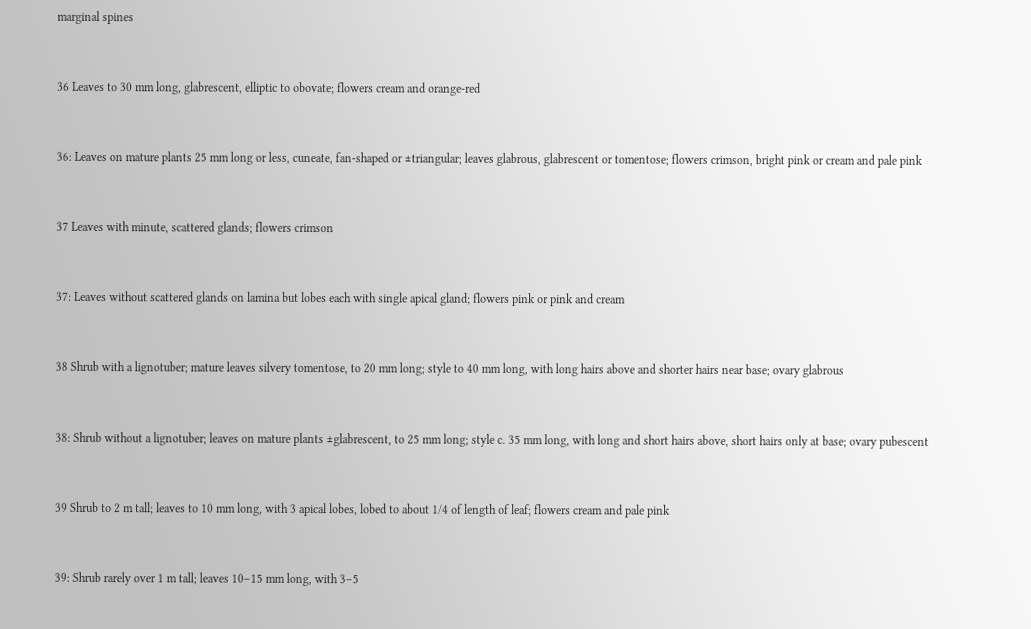marginal spines


36 Leaves to 30 mm long, glabrescent, elliptic to obovate; flowers cream and orange-red


36: Leaves on mature plants 25 mm long or less, cuneate, fan-shaped or ±triangular; leaves glabrous, glabrescent or tomentose; flowers crimson, bright pink or cream and pale pink


37 Leaves with minute, scattered glands; flowers crimson


37: Leaves without scattered glands on lamina but lobes each with single apical gland; flowers pink or pink and cream


38 Shrub with a lignotuber; mature leaves silvery tomentose, to 20 mm long; style to 40 mm long, with long hairs above and shorter hairs near base; ovary glabrous


38: Shrub without a lignotuber; leaves on mature plants ±glabrescent, to 25 mm long; style c. 35 mm long, with long and short hairs above, short hairs only at base; ovary pubescent


39 Shrub to 2 m tall; leaves to 10 mm long, with 3 apical lobes, lobed to about 1/4 of length of leaf; flowers cream and pale pink


39: Shrub rarely over 1 m tall; leaves 10–15 mm long, with 3–5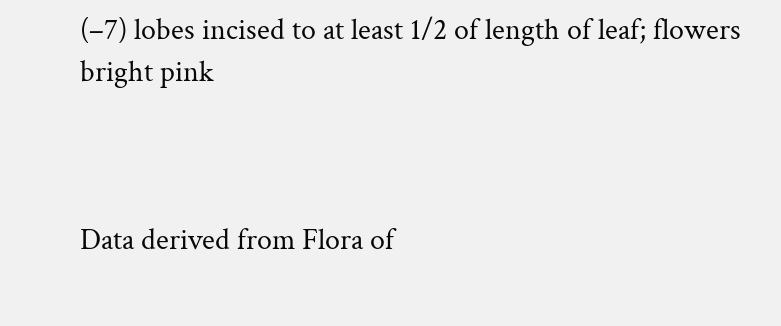(–7) lobes incised to at least 1/2 of length of leaf; flowers bright pink



Data derived from Flora of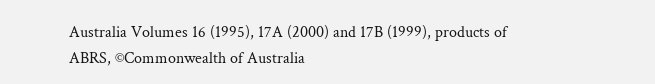Australia Volumes 16 (1995), 17A (2000) and 17B (1999), products of ABRS, ©Commonwealth of Australia